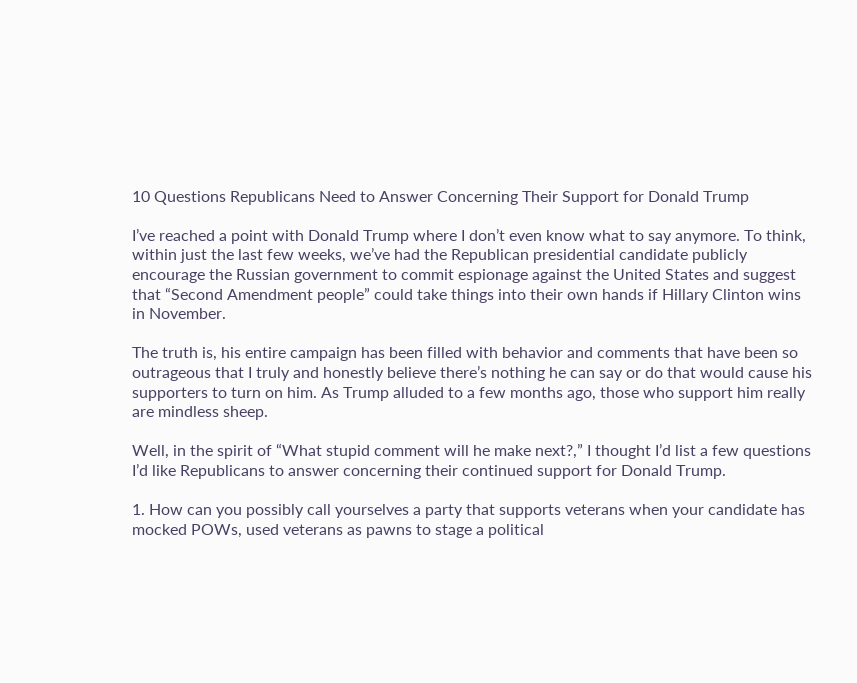10 Questions Republicans Need to Answer Concerning Their Support for Donald Trump

I’ve reached a point with Donald Trump where I don’t even know what to say anymore. To think, within just the last few weeks, we’ve had the Republican presidential candidate publicly encourage the Russian government to commit espionage against the United States and suggest that “Second Amendment people” could take things into their own hands if Hillary Clinton wins in November.

The truth is, his entire campaign has been filled with behavior and comments that have been so outrageous that I truly and honestly believe there’s nothing he can say or do that would cause his supporters to turn on him. As Trump alluded to a few months ago, those who support him really are mindless sheep.

Well, in the spirit of “What stupid comment will he make next?,” I thought I’d list a few questions I’d like Republicans to answer concerning their continued support for Donald Trump.

1. How can you possibly call yourselves a party that supports veterans when your candidate has mocked POWs, used veterans as pawns to stage a political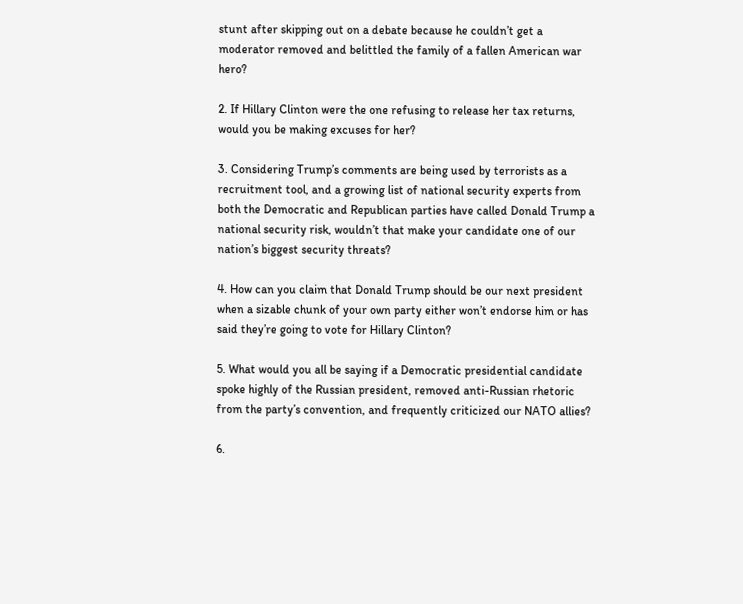stunt after skipping out on a debate because he couldn’t get a moderator removed and belittled the family of a fallen American war hero?

2. If Hillary Clinton were the one refusing to release her tax returns, would you be making excuses for her?

3. Considering Trump’s comments are being used by terrorists as a recruitment tool, and a growing list of national security experts from both the Democratic and Republican parties have called Donald Trump a national security risk, wouldn’t that make your candidate one of our nation’s biggest security threats?

4. How can you claim that Donald Trump should be our next president when a sizable chunk of your own party either won’t endorse him or has said they’re going to vote for Hillary Clinton?

5. What would you all be saying if a Democratic presidential candidate spoke highly of the Russian president, removed anti-Russian rhetoric from the party’s convention, and frequently criticized our NATO allies?

6.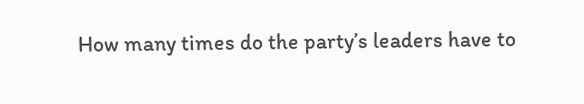How many times do the party’s leaders have to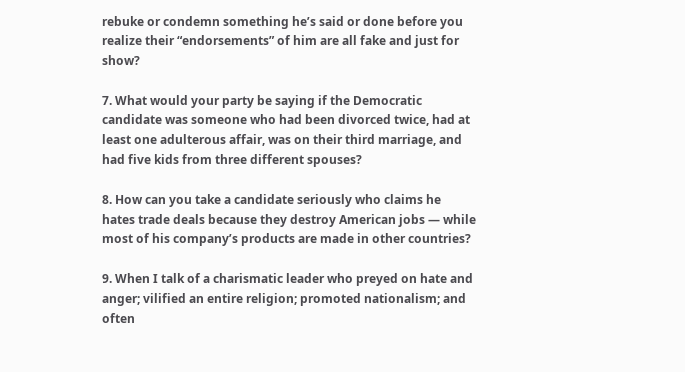rebuke or condemn something he’s said or done before you realize their “endorsements” of him are all fake and just for show?

7. What would your party be saying if the Democratic candidate was someone who had been divorced twice, had at least one adulterous affair, was on their third marriage, and had five kids from three different spouses?

8. How can you take a candidate seriously who claims he hates trade deals because they destroy American jobs — while most of his company’s products are made in other countries?

9. When I talk of a charismatic leader who preyed on hate and anger; vilified an entire religion; promoted nationalism; and often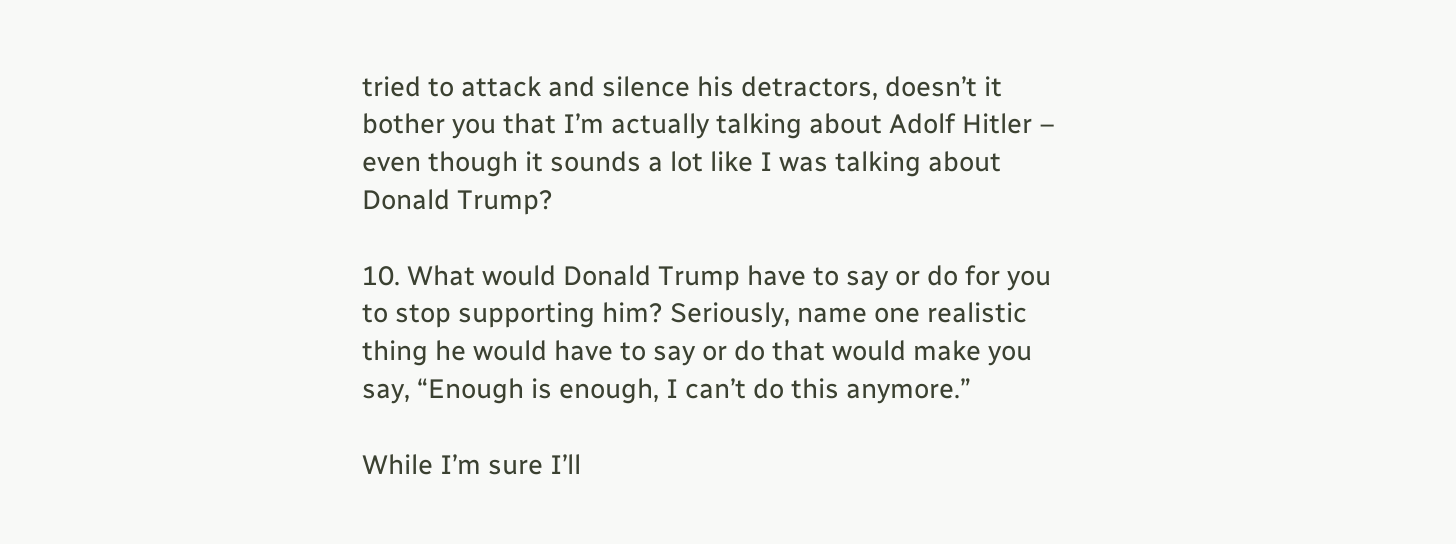tried to attack and silence his detractors, doesn’t it bother you that I’m actually talking about Adolf Hitler – even though it sounds a lot like I was talking about Donald Trump?

10. What would Donald Trump have to say or do for you to stop supporting him? Seriously, name one realistic thing he would have to say or do that would make you say, “Enough is enough, I can’t do this anymore.”

While I’m sure I’ll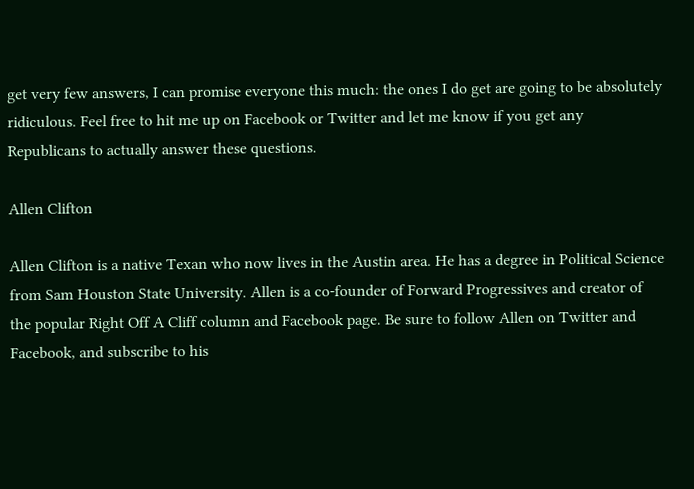get very few answers, I can promise everyone this much: the ones I do get are going to be absolutely ridiculous. Feel free to hit me up on Facebook or Twitter and let me know if you get any Republicans to actually answer these questions.

Allen Clifton

Allen Clifton is a native Texan who now lives in the Austin area. He has a degree in Political Science from Sam Houston State University. Allen is a co-founder of Forward Progressives and creator of the popular Right Off A Cliff column and Facebook page. Be sure to follow Allen on Twitter and Facebook, and subscribe to his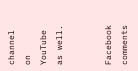channel on YouTube as well.


Facebook comments